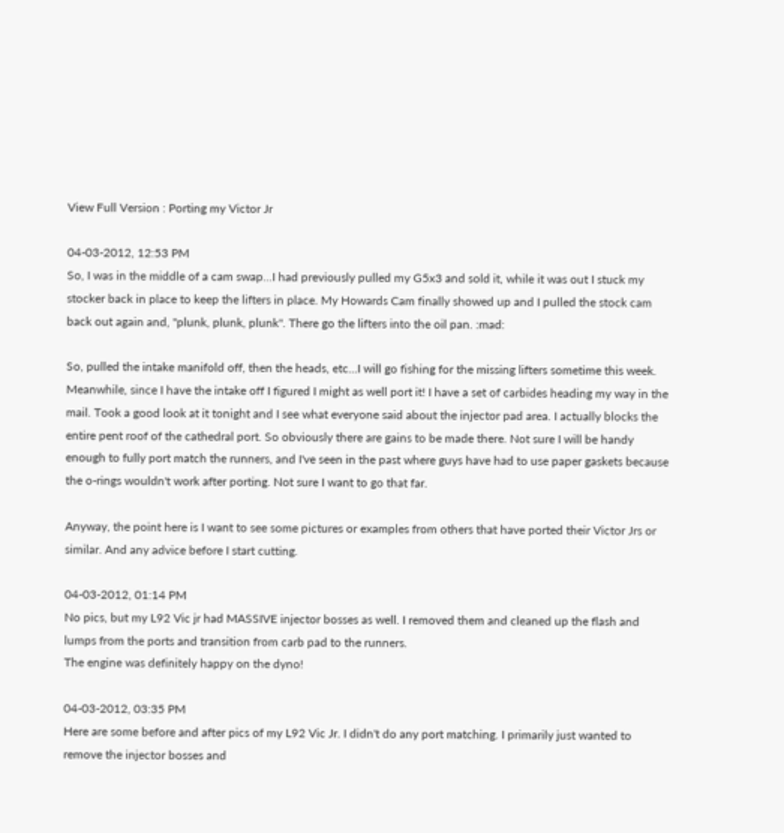View Full Version : Porting my Victor Jr

04-03-2012, 12:53 PM
So, I was in the middle of a cam swap...I had previously pulled my G5x3 and sold it, while it was out I stuck my stocker back in place to keep the lifters in place. My Howards Cam finally showed up and I pulled the stock cam back out again and, "plunk, plunk, plunk". There go the lifters into the oil pan. :mad:

So, pulled the intake manifold off, then the heads, etc...I will go fishing for the missing lifters sometime this week. Meanwhile, since I have the intake off I figured I might as well port it! I have a set of carbides heading my way in the mail. Took a good look at it tonight and I see what everyone said about the injector pad area. I actually blocks the entire pent roof of the cathedral port. So obviously there are gains to be made there. Not sure I will be handy enough to fully port match the runners, and I've seen in the past where guys have had to use paper gaskets because the o-rings wouldn't work after porting. Not sure I want to go that far.

Anyway, the point here is I want to see some pictures or examples from others that have ported their Victor Jrs or similar. And any advice before I start cutting.

04-03-2012, 01:14 PM
No pics, but my L92 Vic jr had MASSIVE injector bosses as well. I removed them and cleaned up the flash and lumps from the ports and transition from carb pad to the runners.
The engine was definitely happy on the dyno!

04-03-2012, 03:35 PM
Here are some before and after pics of my L92 Vic Jr. I didn't do any port matching. I primarily just wanted to remove the injector bosses and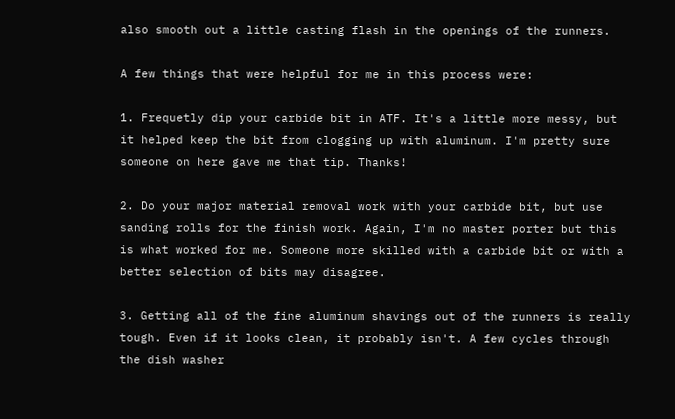also smooth out a little casting flash in the openings of the runners.

A few things that were helpful for me in this process were:

1. Frequetly dip your carbide bit in ATF. It's a little more messy, but it helped keep the bit from clogging up with aluminum. I'm pretty sure someone on here gave me that tip. Thanks!

2. Do your major material removal work with your carbide bit, but use sanding rolls for the finish work. Again, I'm no master porter but this is what worked for me. Someone more skilled with a carbide bit or with a better selection of bits may disagree.

3. Getting all of the fine aluminum shavings out of the runners is really tough. Even if it looks clean, it probably isn't. A few cycles through the dish washer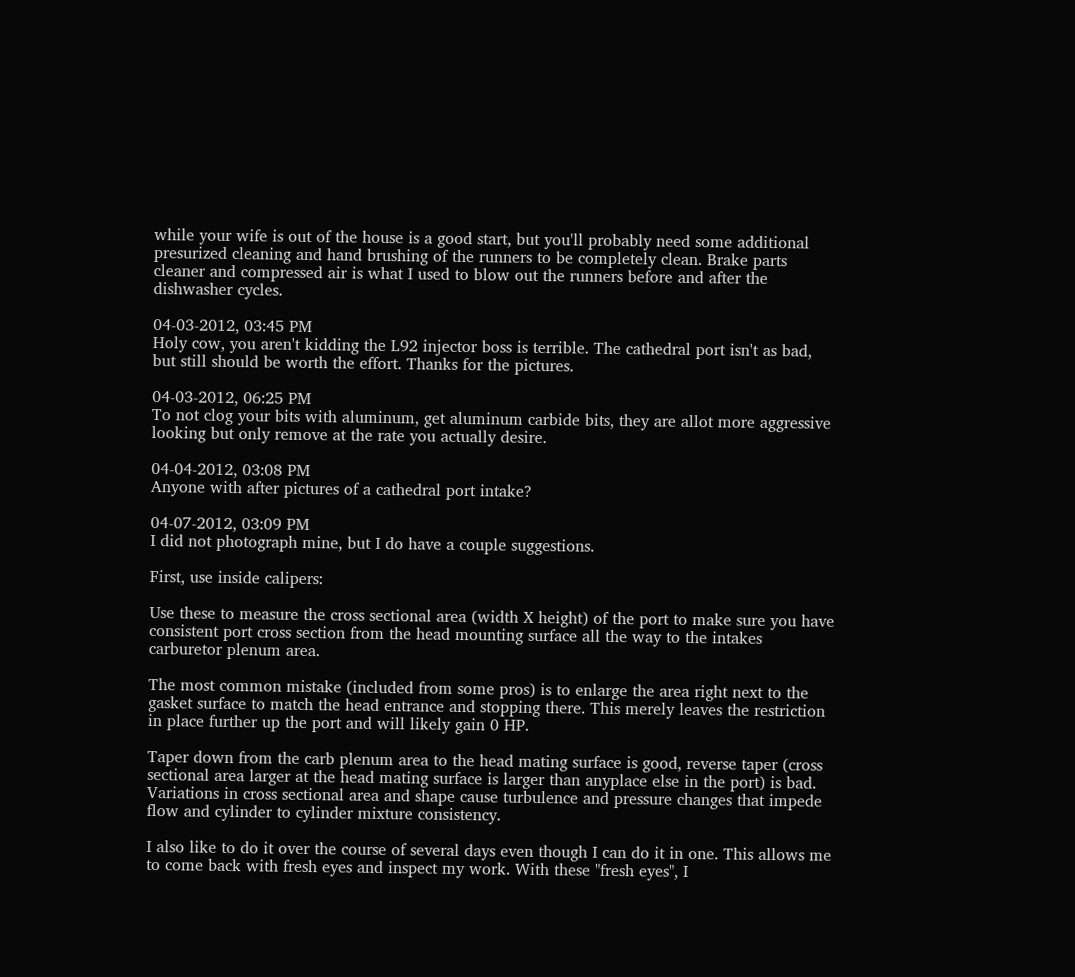while your wife is out of the house is a good start, but you'll probably need some additional presurized cleaning and hand brushing of the runners to be completely clean. Brake parts cleaner and compressed air is what I used to blow out the runners before and after the dishwasher cycles.

04-03-2012, 03:45 PM
Holy cow, you aren't kidding the L92 injector boss is terrible. The cathedral port isn't as bad, but still should be worth the effort. Thanks for the pictures.

04-03-2012, 06:25 PM
To not clog your bits with aluminum, get aluminum carbide bits, they are allot more aggressive looking but only remove at the rate you actually desire.

04-04-2012, 03:08 PM
Anyone with after pictures of a cathedral port intake?

04-07-2012, 03:09 PM
I did not photograph mine, but I do have a couple suggestions.

First, use inside calipers:

Use these to measure the cross sectional area (width X height) of the port to make sure you have consistent port cross section from the head mounting surface all the way to the intakes carburetor plenum area.

The most common mistake (included from some pros) is to enlarge the area right next to the gasket surface to match the head entrance and stopping there. This merely leaves the restriction in place further up the port and will likely gain 0 HP.

Taper down from the carb plenum area to the head mating surface is good, reverse taper (cross sectional area larger at the head mating surface is larger than anyplace else in the port) is bad. Variations in cross sectional area and shape cause turbulence and pressure changes that impede flow and cylinder to cylinder mixture consistency.

I also like to do it over the course of several days even though I can do it in one. This allows me to come back with fresh eyes and inspect my work. With these "fresh eyes", I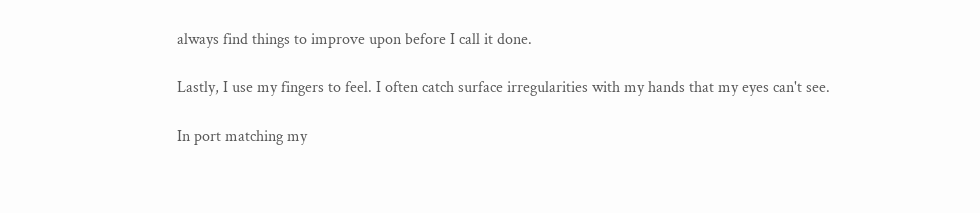always find things to improve upon before I call it done.

Lastly, I use my fingers to feel. I often catch surface irregularities with my hands that my eyes can't see.

In port matching my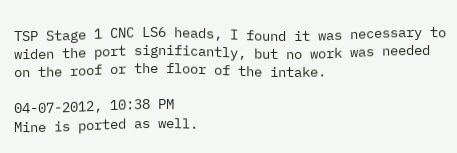TSP Stage 1 CNC LS6 heads, I found it was necessary to widen the port significantly, but no work was needed on the roof or the floor of the intake.

04-07-2012, 10:38 PM
Mine is ported as well.